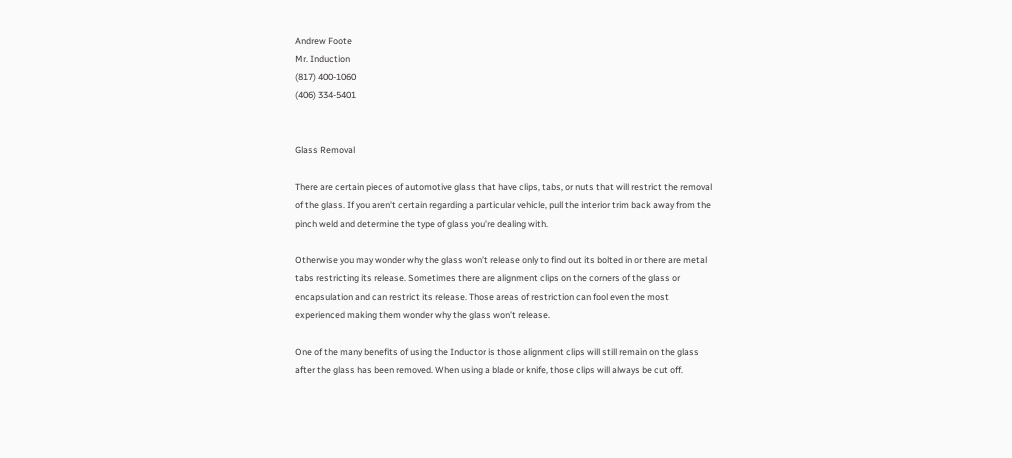Andrew Foote
Mr. Induction
(817) 400-1060
(406) 334-5401


Glass Removal

There are certain pieces of automotive glass that have clips, tabs, or nuts that will restrict the removal of the glass. If you aren’t certain regarding a particular vehicle, pull the interior trim back away from the pinch weld and determine the type of glass you’re dealing with.

Otherwise you may wonder why the glass won’t release only to find out its bolted in or there are metal tabs restricting its release. Sometimes there are alignment clips on the corners of the glass or encapsulation and can restrict its release. Those areas of restriction can fool even the most experienced making them wonder why the glass won’t release.

One of the many benefits of using the Inductor is those alignment clips will still remain on the glass after the glass has been removed. When using a blade or knife, those clips will always be cut off.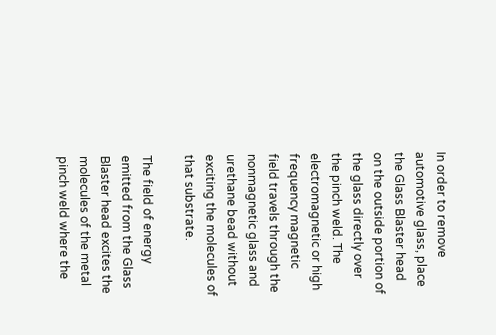In order to remove automotive glass, place the Glass Blaster head on the outside portion of the glass directly over the pinch weld. The electromagnetic or high frequency magnetic field travels through the nonmagnetic glass and urethane bead without exciting the molecules of that substrate.

The field of energy emitted from the Glass Blaster head excites the molecules of the metal pinch weld where the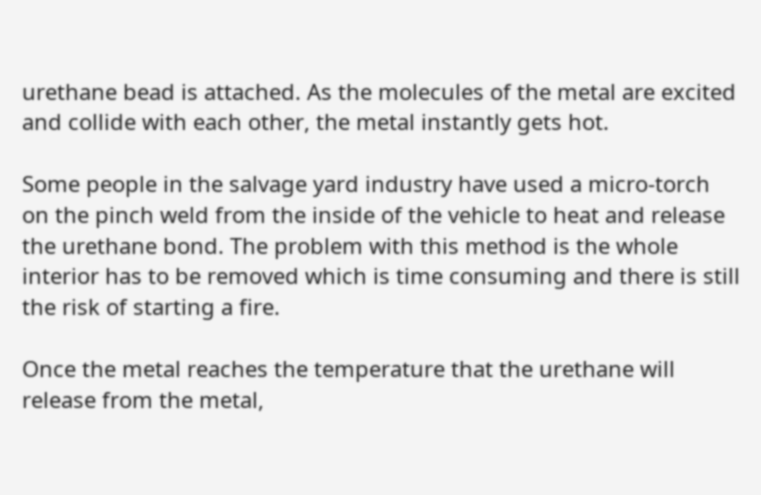urethane bead is attached. As the molecules of the metal are excited and collide with each other, the metal instantly gets hot.

Some people in the salvage yard industry have used a micro-torch on the pinch weld from the inside of the vehicle to heat and release the urethane bond. The problem with this method is the whole interior has to be removed which is time consuming and there is still the risk of starting a fire.

Once the metal reaches the temperature that the urethane will release from the metal,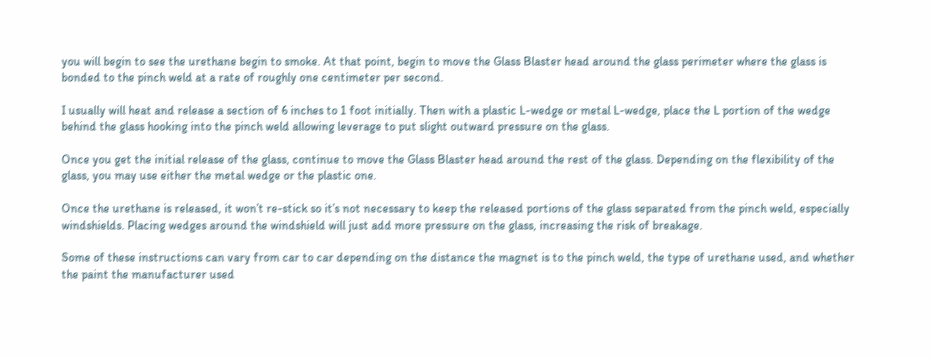you will begin to see the urethane begin to smoke. At that point, begin to move the Glass Blaster head around the glass perimeter where the glass is bonded to the pinch weld at a rate of roughly one centimeter per second.

I usually will heat and release a section of 6 inches to 1 foot initially. Then with a plastic L-wedge or metal L-wedge, place the L portion of the wedge behind the glass hooking into the pinch weld allowing leverage to put slight outward pressure on the glass.

Once you get the initial release of the glass, continue to move the Glass Blaster head around the rest of the glass. Depending on the flexibility of the glass, you may use either the metal wedge or the plastic one.

Once the urethane is released, it won’t re-stick so it’s not necessary to keep the released portions of the glass separated from the pinch weld, especially windshields. Placing wedges around the windshield will just add more pressure on the glass, increasing the risk of breakage.

Some of these instructions can vary from car to car depending on the distance the magnet is to the pinch weld, the type of urethane used, and whether the paint the manufacturer used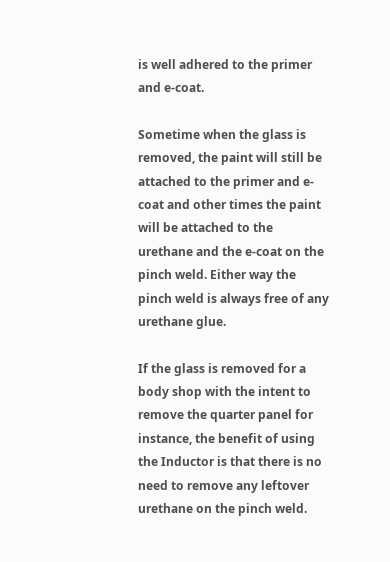is well adhered to the primer and e-coat.

Sometime when the glass is removed, the paint will still be attached to the primer and e-coat and other times the paint will be attached to the urethane and the e-coat on the pinch weld. Either way the pinch weld is always free of any urethane glue.

If the glass is removed for a body shop with the intent to remove the quarter panel for instance, the benefit of using the Inductor is that there is no need to remove any leftover urethane on the pinch weld.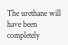The urethane will have been completely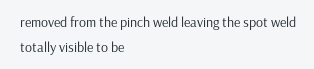removed from the pinch weld leaving the spot weld totally visible to be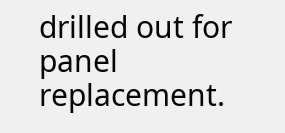drilled out for panel replacement.